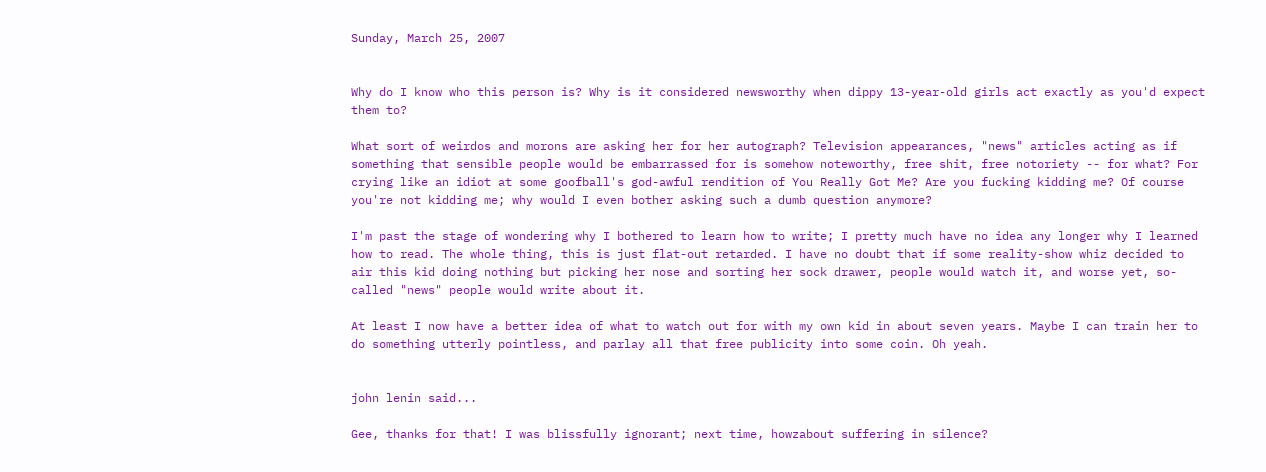Sunday, March 25, 2007


Why do I know who this person is? Why is it considered newsworthy when dippy 13-year-old girls act exactly as you'd expect them to?

What sort of weirdos and morons are asking her for her autograph? Television appearances, "news" articles acting as if something that sensible people would be embarrassed for is somehow noteworthy, free shit, free notoriety -- for what? For crying like an idiot at some goofball's god-awful rendition of You Really Got Me? Are you fucking kidding me? Of course you're not kidding me; why would I even bother asking such a dumb question anymore?

I'm past the stage of wondering why I bothered to learn how to write; I pretty much have no idea any longer why I learned how to read. The whole thing, this is just flat-out retarded. I have no doubt that if some reality-show whiz decided to air this kid doing nothing but picking her nose and sorting her sock drawer, people would watch it, and worse yet, so-called "news" people would write about it.

At least I now have a better idea of what to watch out for with my own kid in about seven years. Maybe I can train her to do something utterly pointless, and parlay all that free publicity into some coin. Oh yeah.


john lenin said...

Gee, thanks for that! I was blissfully ignorant; next time, howzabout suffering in silence?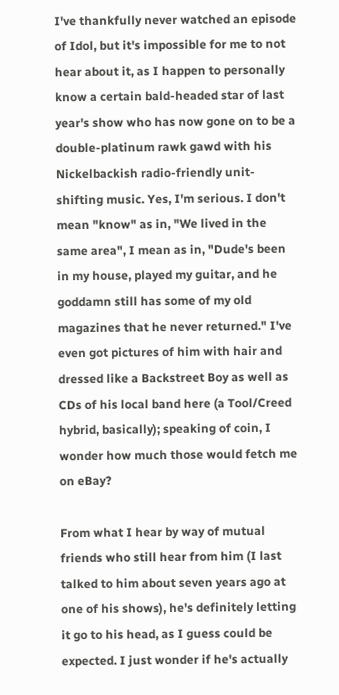I've thankfully never watched an episode of Idol, but it's impossible for me to not hear about it, as I happen to personally know a certain bald-headed star of last year's show who has now gone on to be a double-platinum rawk gawd with his Nickelbackish radio-friendly unit-shifting music. Yes, I'm serious. I don't mean "know" as in, "We lived in the same area", I mean as in, "Dude's been in my house, played my guitar, and he goddamn still has some of my old magazines that he never returned." I've even got pictures of him with hair and dressed like a Backstreet Boy as well as CDs of his local band here (a Tool/Creed hybrid, basically); speaking of coin, I wonder how much those would fetch me on eBay?

From what I hear by way of mutual friends who still hear from him (I last talked to him about seven years ago at one of his shows), he's definitely letting it go to his head, as I guess could be expected. I just wonder if he's actually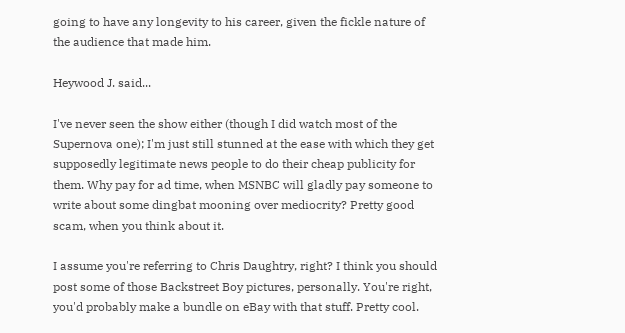going to have any longevity to his career, given the fickle nature of the audience that made him.

Heywood J. said...

I've never seen the show either (though I did watch most of the Supernova one); I'm just still stunned at the ease with which they get supposedly legitimate news people to do their cheap publicity for them. Why pay for ad time, when MSNBC will gladly pay someone to write about some dingbat mooning over mediocrity? Pretty good scam, when you think about it.

I assume you're referring to Chris Daughtry, right? I think you should post some of those Backstreet Boy pictures, personally. You're right, you'd probably make a bundle on eBay with that stuff. Pretty cool.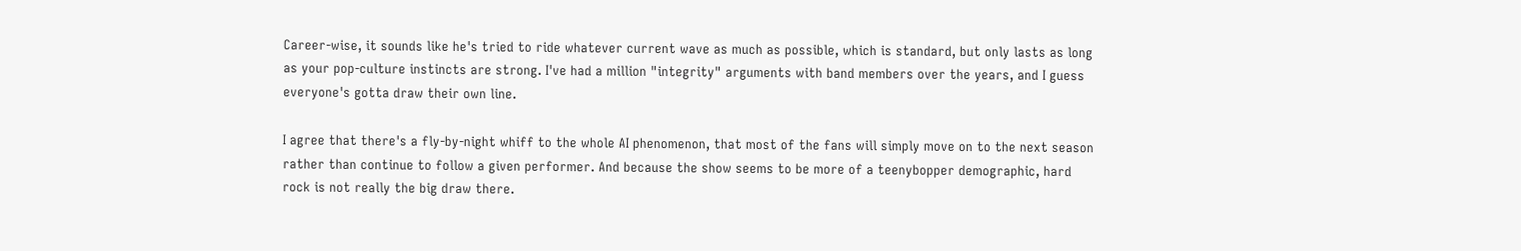Career-wise, it sounds like he's tried to ride whatever current wave as much as possible, which is standard, but only lasts as long as your pop-culture instincts are strong. I've had a million "integrity" arguments with band members over the years, and I guess everyone's gotta draw their own line.

I agree that there's a fly-by-night whiff to the whole AI phenomenon, that most of the fans will simply move on to the next season rather than continue to follow a given performer. And because the show seems to be more of a teenybopper demographic, hard rock is not really the big draw there.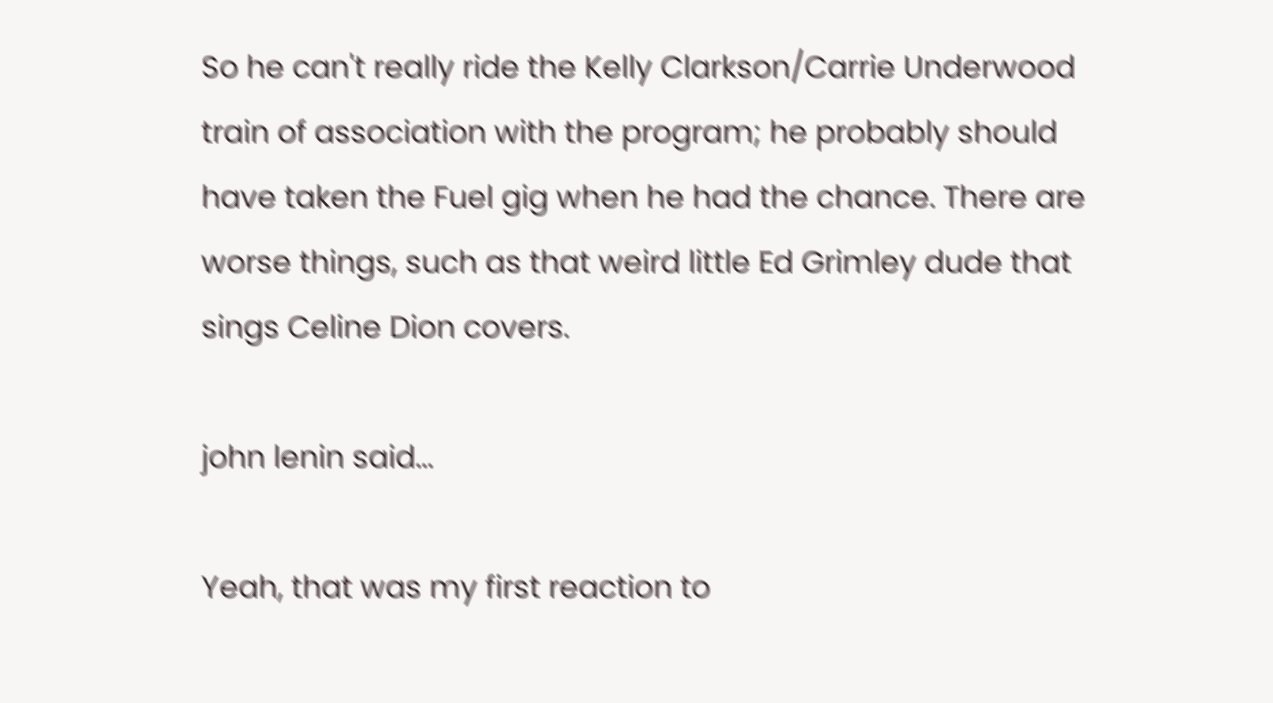So he can't really ride the Kelly Clarkson/Carrie Underwood train of association with the program; he probably should have taken the Fuel gig when he had the chance. There are worse things, such as that weird little Ed Grimley dude that sings Celine Dion covers.

john lenin said...

Yeah, that was my first reaction to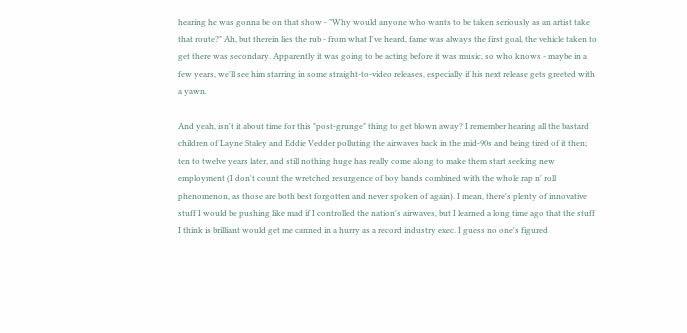hearing he was gonna be on that show - "Why would anyone who wants to be taken seriously as an artist take that route?" Ah, but therein lies the rub - from what I've heard, fame was always the first goal, the vehicle taken to get there was secondary. Apparently it was going to be acting before it was music, so who knows - maybe in a few years, we'll see him starring in some straight-to-video releases, especially if his next release gets greeted with a yawn.

And yeah, isn't it about time for this "post-grunge" thing to get blown away? I remember hearing all the bastard children of Layne Staley and Eddie Vedder polluting the airwaves back in the mid-90s and being tired of it then; ten to twelve years later, and still nothing huge has really come along to make them start seeking new employment (I don't count the wretched resurgence of boy bands combined with the whole rap n' roll phenomenon, as those are both best forgotten and never spoken of again). I mean, there's plenty of innovative stuff I would be pushing like mad if I controlled the nation's airwaves, but I learned a long time ago that the stuff I think is brilliant would get me canned in a hurry as a record industry exec. I guess no one's figured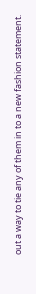out a way to tie any of them in to a new fashion statement.